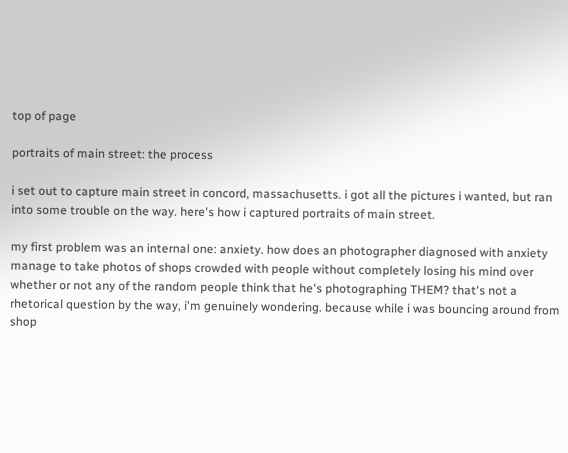top of page

portraits of main street: the process

i set out to capture main street in concord, massachusetts. i got all the pictures i wanted, but ran into some trouble on the way. here's how i captured portraits of main street.

my first problem was an internal one: anxiety. how does an photographer diagnosed with anxiety manage to take photos of shops crowded with people without completely losing his mind over whether or not any of the random people think that he's photographing THEM? that's not a rhetorical question by the way, i'm genuinely wondering. because while i was bouncing around from shop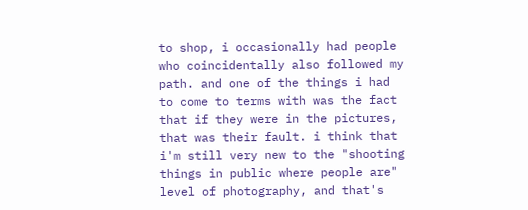to shop, i occasionally had people who coincidentally also followed my path. and one of the things i had to come to terms with was the fact that if they were in the pictures, that was their fault. i think that i'm still very new to the "shooting things in public where people are" level of photography, and that's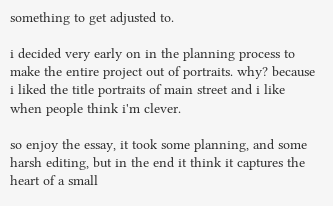something to get adjusted to.

i decided very early on in the planning process to make the entire project out of portraits. why? because i liked the title portraits of main street and i like when people think i'm clever.

so enjoy the essay, it took some planning, and some harsh editing, but in the end it think it captures the heart of a small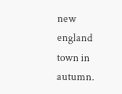new england town in autumn.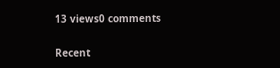13 views0 comments

Recent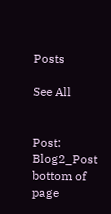Posts

See All


Post: Blog2_Post
bottom of page